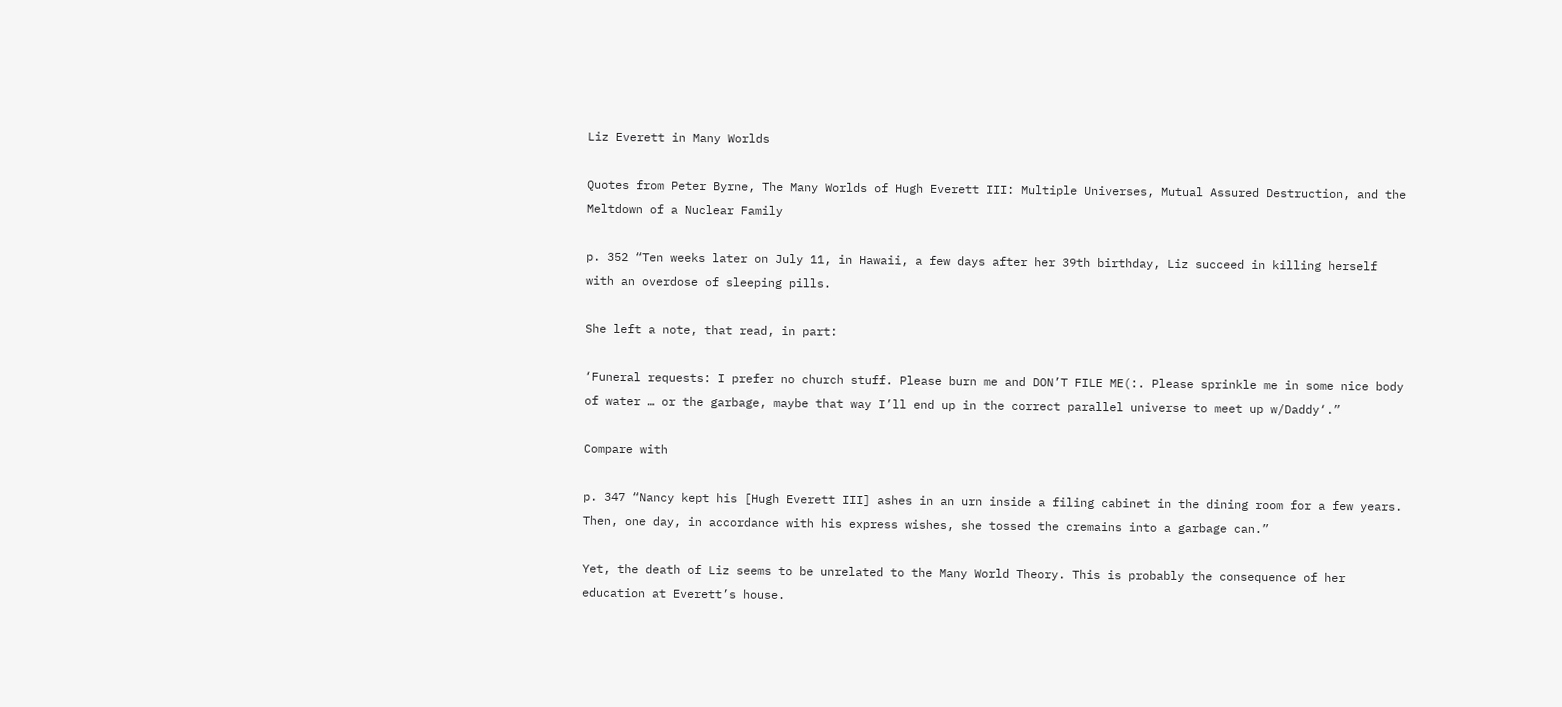Liz Everett in Many Worlds

Quotes from Peter Byrne, The Many Worlds of Hugh Everett III: Multiple Universes, Mutual Assured Destruction, and the Meltdown of a Nuclear Family

p. 352 “Ten weeks later on July 11, in Hawaii, a few days after her 39th birthday, Liz succeed in killing herself with an overdose of sleeping pills.

She left a note, that read, in part:

‘Funeral requests: I prefer no church stuff. Please burn me and DON’T FILE ME(:. Please sprinkle me in some nice body of water … or the garbage, maybe that way I’ll end up in the correct parallel universe to meet up w/Daddy‘.”

Compare with

p. 347 “Nancy kept his [Hugh Everett III] ashes in an urn inside a filing cabinet in the dining room for a few years. Then, one day, in accordance with his express wishes, she tossed the cremains into a garbage can.”

Yet, the death of Liz seems to be unrelated to the Many World Theory. This is probably the consequence of her education at Everett’s house.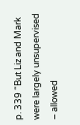p. 339 “But Liz and Mark were largely unsupervised – allowed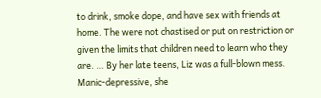to drink, smoke dope, and have sex with friends at home. The were not chastised or put on restriction or given the limits that children need to learn who they are. … By her late teens, Liz was a full-blown mess. Manic-depressive, she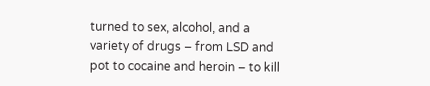turned to sex, alcohol, and a variety of drugs – from LSD and pot to cocaine and heroin – to kill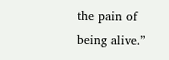the pain of being alive.”